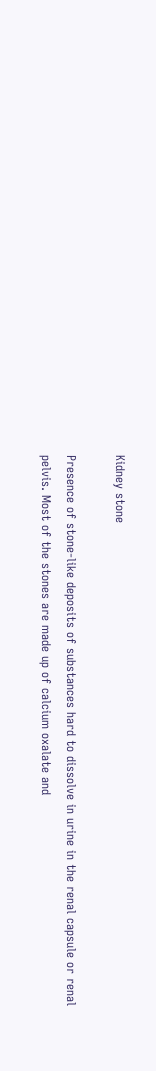Kidney stone

Presence of stone-like deposits of substances hard to dissolve in urine in the renal capsule or renal pelvis. Most of the stones are made up of calcium oxalate and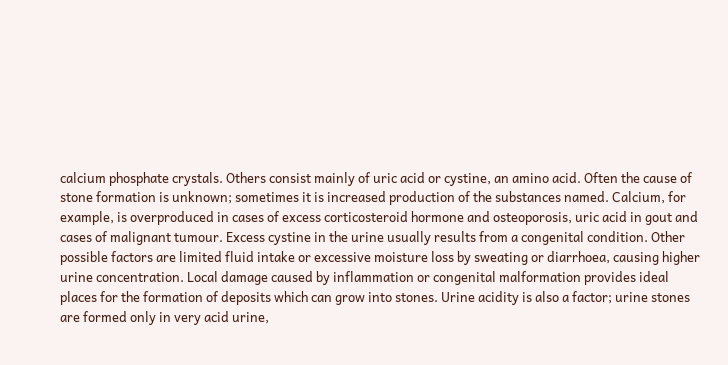calcium phosphate crystals. Others consist mainly of uric acid or cystine, an amino acid. Often the cause of stone formation is unknown; sometimes it is increased production of the substances named. Calcium, for example, is overproduced in cases of excess corticosteroid hormone and osteoporosis, uric acid in gout and cases of malignant tumour. Excess cystine in the urine usually results from a congenital condition. Other possible factors are limited fluid intake or excessive moisture loss by sweating or diarrhoea, causing higher urine concentration. Local damage caused by inflammation or congenital malformation provides ideal places for the formation of deposits which can grow into stones. Urine acidity is also a factor; urine stones are formed only in very acid urine,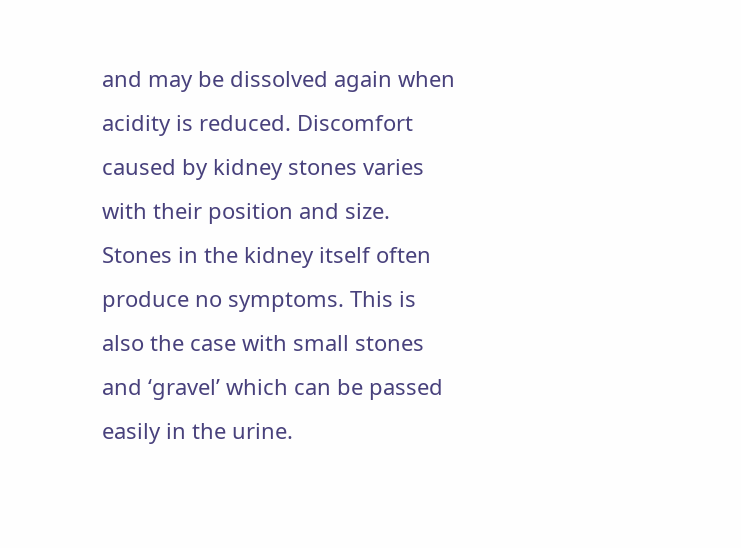and may be dissolved again when acidity is reduced. Discomfort caused by kidney stones varies with their position and size. Stones in the kidney itself often produce no symptoms. This is also the case with small stones and ‘gravel’ which can be passed easily in the urine.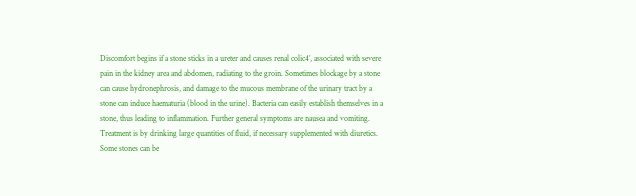Discomfort begins if a stone sticks in a ureter and causes renal colic4’, associated with severe pain in the kidney area and abdomen, radiating to the groin. Sometimes blockage by a stone can cause hydronephrosis, and damage to the mucous membrane of the urinary tract by a stone can induce haematuria (blood in the urine). Bacteria can easily establish themselves in a stone, thus leading to inflammation. Further general symptoms are nausea and vomiting. Treatment is by drinking large quantities of fluid, if necessary supplemented with diuretics. Some stones can be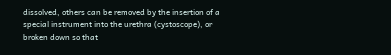dissolved, others can be removed by the insertion of a special instrument into the urethra (cystoscope), or broken down so that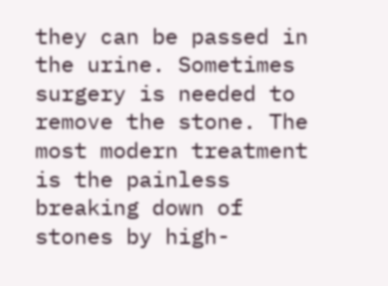they can be passed in the urine. Sometimes surgery is needed to remove the stone. The most modern treatment is the painless breaking down of stones by high-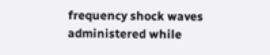frequency shock waves administered while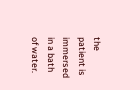the patient is immersed in a bath of water.